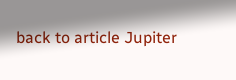back to article Jupiter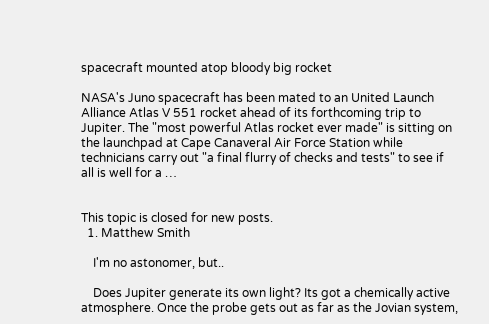spacecraft mounted atop bloody big rocket

NASA's Juno spacecraft has been mated to an United Launch Alliance Atlas V 551 rocket ahead of its forthcoming trip to Jupiter. The "most powerful Atlas rocket ever made" is sitting on the launchpad at Cape Canaveral Air Force Station while technicians carry out "a final flurry of checks and tests" to see if all is well for a …


This topic is closed for new posts.
  1. Matthew Smith

    I'm no astonomer, but..

    Does Jupiter generate its own light? Its got a chemically active atmosphere. Once the probe gets out as far as the Jovian system,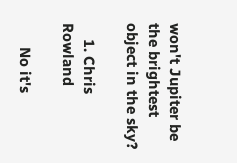won't Jupiter be the brightest object in the sky?

    1. Chris Rowland

      No it's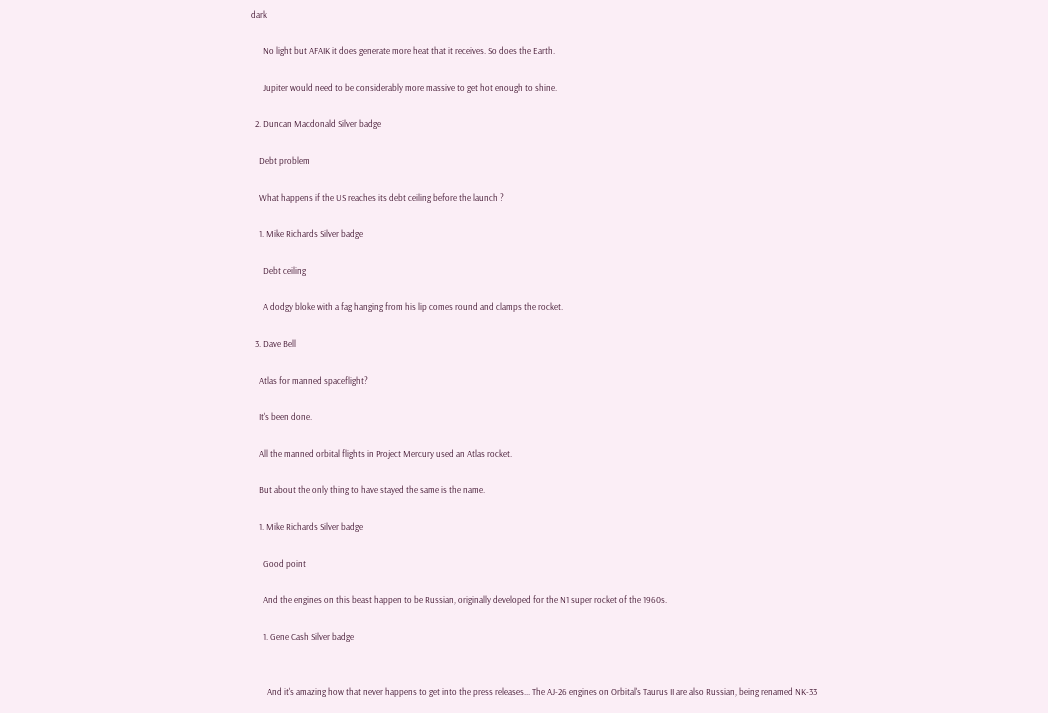dark

      No light but AFAIK it does generate more heat that it receives. So does the Earth.

      Jupiter would need to be considerably more massive to get hot enough to shine.

  2. Duncan Macdonald Silver badge

    Debt problem

    What happens if the US reaches its debt ceiling before the launch ?

    1. Mike Richards Silver badge

      Debt ceiling

      A dodgy bloke with a fag hanging from his lip comes round and clamps the rocket.

  3. Dave Bell

    Atlas for manned spaceflight?

    It's been done.

    All the manned orbital flights in Project Mercury used an Atlas rocket.

    But about the only thing to have stayed the same is the name.

    1. Mike Richards Silver badge

      Good point

      And the engines on this beast happen to be Russian, originally developed for the N1 super rocket of the 1960s.

      1. Gene Cash Silver badge


        And it's amazing how that never happens to get into the press releases... The AJ-26 engines on Orbital's Taurus II are also Russian, being renamed NK-33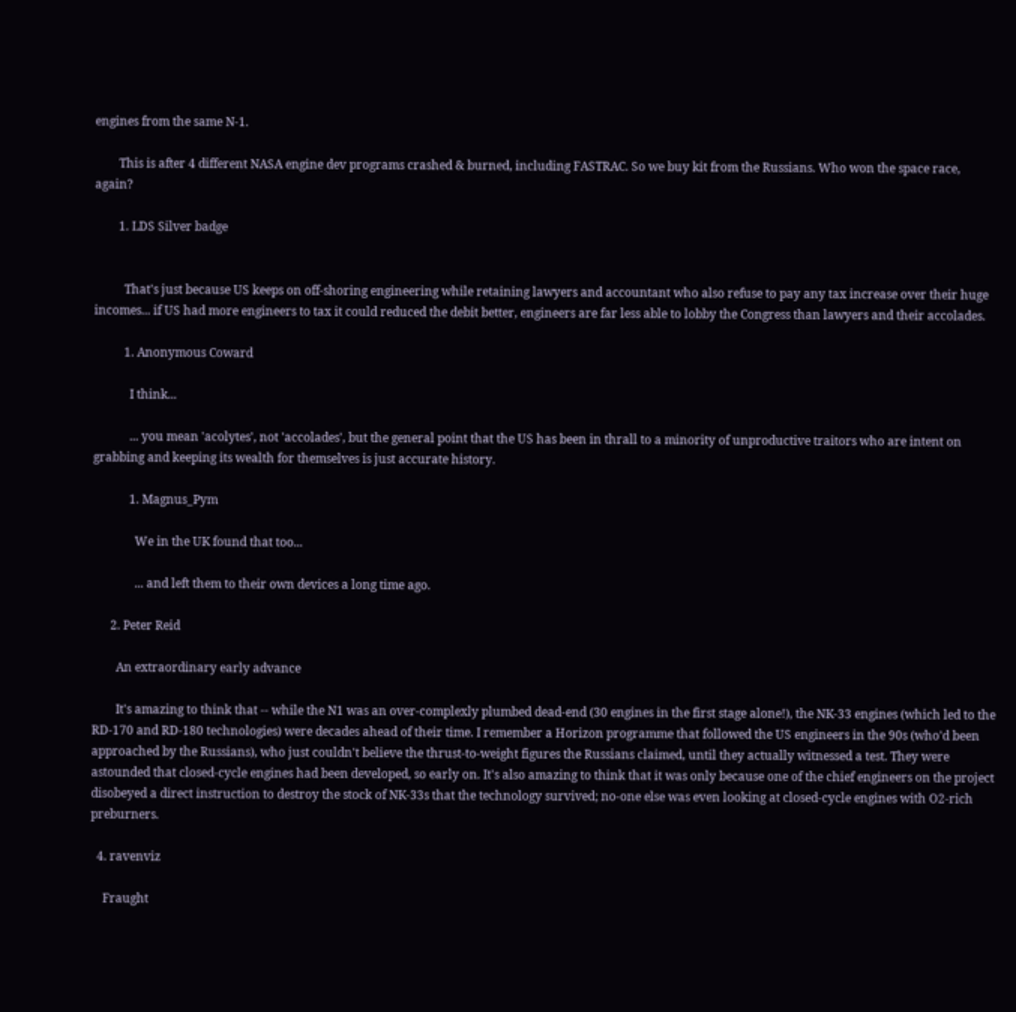engines from the same N-1.

        This is after 4 different NASA engine dev programs crashed & burned, including FASTRAC. So we buy kit from the Russians. Who won the space race, again?

        1. LDS Silver badge


          That's just because US keeps on off-shoring engineering while retaining lawyers and accountant who also refuse to pay any tax increase over their huge incomes... if US had more engineers to tax it could reduced the debit better, engineers are far less able to lobby the Congress than lawyers and their accolades.

          1. Anonymous Coward

            I think...

            ... you mean 'acolytes', not 'accolades', but the general point that the US has been in thrall to a minority of unproductive traitors who are intent on grabbing and keeping its wealth for themselves is just accurate history.

            1. Magnus_Pym

              We in the UK found that too...

              ... and left them to their own devices a long time ago.

      2. Peter Reid

        An extraordinary early advance

        It's amazing to think that -- while the N1 was an over-complexly plumbed dead-end (30 engines in the first stage alone!), the NK-33 engines (which led to the RD-170 and RD-180 technologies) were decades ahead of their time. I remember a Horizon programme that followed the US engineers in the 90s (who'd been approached by the Russians), who just couldn't believe the thrust-to-weight figures the Russians claimed, until they actually witnessed a test. They were astounded that closed-cycle engines had been developed, so early on. It's also amazing to think that it was only because one of the chief engineers on the project disobeyed a direct instruction to destroy the stock of NK-33s that the technology survived; no-one else was even looking at closed-cycle engines with O2-rich preburners.

  4. ravenviz

    Fraught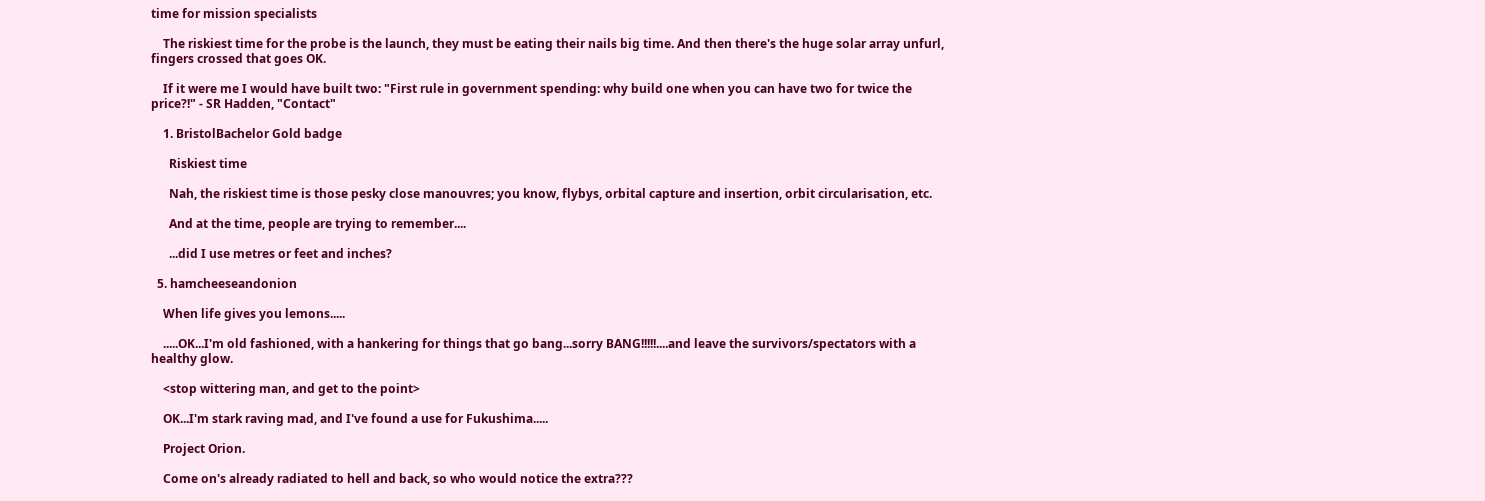time for mission specialists

    The riskiest time for the probe is the launch, they must be eating their nails big time. And then there's the huge solar array unfurl, fingers crossed that goes OK.

    If it were me I would have built two: "First rule in government spending: why build one when you can have two for twice the price?!" - SR Hadden, "Contact"

    1. BristolBachelor Gold badge

      Riskiest time

      Nah, the riskiest time is those pesky close manouvres; you know, flybys, orbital capture and insertion, orbit circularisation, etc.

      And at the time, people are trying to remember....

      ...did I use metres or feet and inches?

  5. hamcheeseandonion

    When life gives you lemons.....

    .....OK...I'm old fashioned, with a hankering for things that go bang...sorry BANG!!!!!....and leave the survivors/spectators with a healthy glow.

    <stop wittering man, and get to the point>

    OK...I'm stark raving mad, and I've found a use for Fukushima.....

    Project Orion.

    Come on's already radiated to hell and back, so who would notice the extra???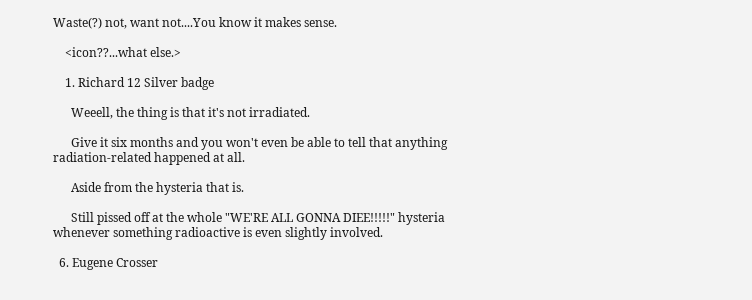Waste(?) not, want not....You know it makes sense.

    <icon??...what else.>

    1. Richard 12 Silver badge

      Weeell, the thing is that it's not irradiated.

      Give it six months and you won't even be able to tell that anything radiation-related happened at all.

      Aside from the hysteria that is.

      Still pissed off at the whole "WE'RE ALL GONNA DIEE!!!!!" hysteria whenever something radioactive is even slightly involved.

  6. Eugene Crosser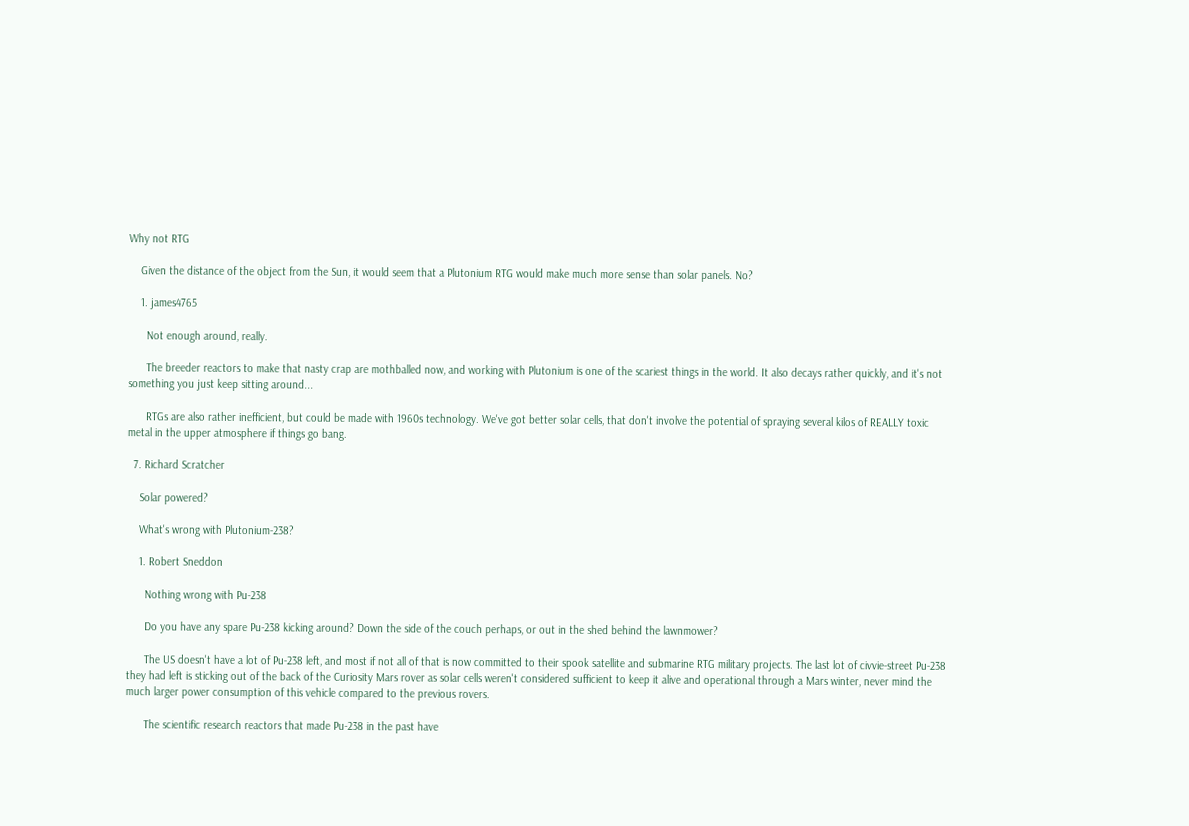Why not RTG

    Given the distance of the object from the Sun, it would seem that a Plutonium RTG would make much more sense than solar panels. No?

    1. james4765

      Not enough around, really.

      The breeder reactors to make that nasty crap are mothballed now, and working with Plutonium is one of the scariest things in the world. It also decays rather quickly, and it's not something you just keep sitting around...

      RTGs are also rather inefficient, but could be made with 1960s technology. We've got better solar cells, that don't involve the potential of spraying several kilos of REALLY toxic metal in the upper atmosphere if things go bang.

  7. Richard Scratcher

    Solar powered?

    What's wrong with Plutonium-238?

    1. Robert Sneddon

      Nothing wrong with Pu-238

      Do you have any spare Pu-238 kicking around? Down the side of the couch perhaps, or out in the shed behind the lawnmower?

      The US doesn't have a lot of Pu-238 left, and most if not all of that is now committed to their spook satellite and submarine RTG military projects. The last lot of civvie-street Pu-238 they had left is sticking out of the back of the Curiosity Mars rover as solar cells weren't considered sufficient to keep it alive and operational through a Mars winter, never mind the much larger power consumption of this vehicle compared to the previous rovers.

      The scientific research reactors that made Pu-238 in the past have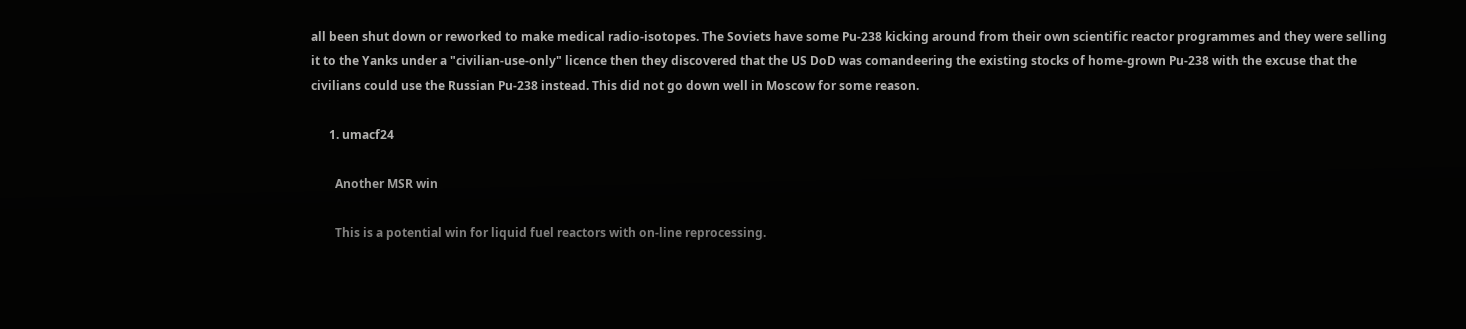all been shut down or reworked to make medical radio-isotopes. The Soviets have some Pu-238 kicking around from their own scientific reactor programmes and they were selling it to the Yanks under a "civilian-use-only" licence then they discovered that the US DoD was comandeering the existing stocks of home-grown Pu-238 with the excuse that the civilians could use the Russian Pu-238 instead. This did not go down well in Moscow for some reason.

      1. umacf24

        Another MSR win

        This is a potential win for liquid fuel reactors with on-line reprocessing.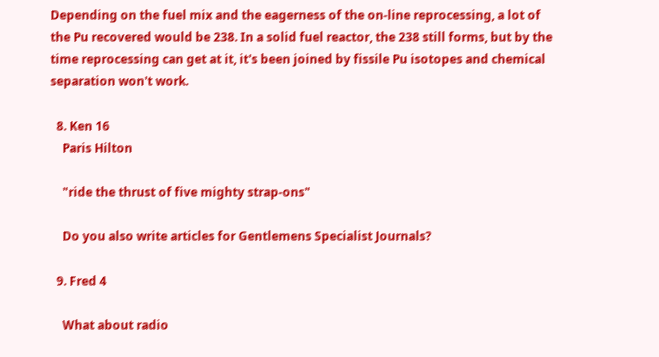Depending on the fuel mix and the eagerness of the on-line reprocessing, a lot of the Pu recovered would be 238. In a solid fuel reactor, the 238 still forms, but by the time reprocessing can get at it, it's been joined by fissile Pu isotopes and chemical separation won't work.

  8. Ken 16
    Paris Hilton

    "ride the thrust of five mighty strap-ons"

    Do you also write articles for Gentlemens Specialist Journals?

  9. Fred 4

    What about radio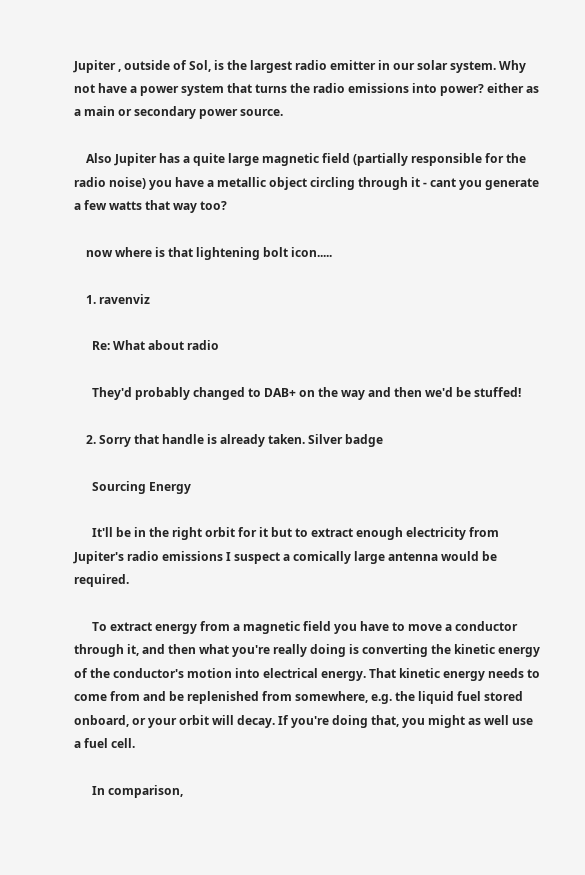Jupiter , outside of Sol, is the largest radio emitter in our solar system. Why not have a power system that turns the radio emissions into power? either as a main or secondary power source.

    Also Jupiter has a quite large magnetic field (partially responsible for the radio noise) you have a metallic object circling through it - cant you generate a few watts that way too?

    now where is that lightening bolt icon.....

    1. ravenviz

      Re: What about radio

      They'd probably changed to DAB+ on the way and then we'd be stuffed!

    2. Sorry that handle is already taken. Silver badge

      Sourcing Energy

      It'll be in the right orbit for it but to extract enough electricity from Jupiter's radio emissions I suspect a comically large antenna would be required.

      To extract energy from a magnetic field you have to move a conductor through it, and then what you're really doing is converting the kinetic energy of the conductor's motion into electrical energy. That kinetic energy needs to come from and be replenished from somewhere, e.g. the liquid fuel stored onboard, or your orbit will decay. If you're doing that, you might as well use a fuel cell.

      In comparison,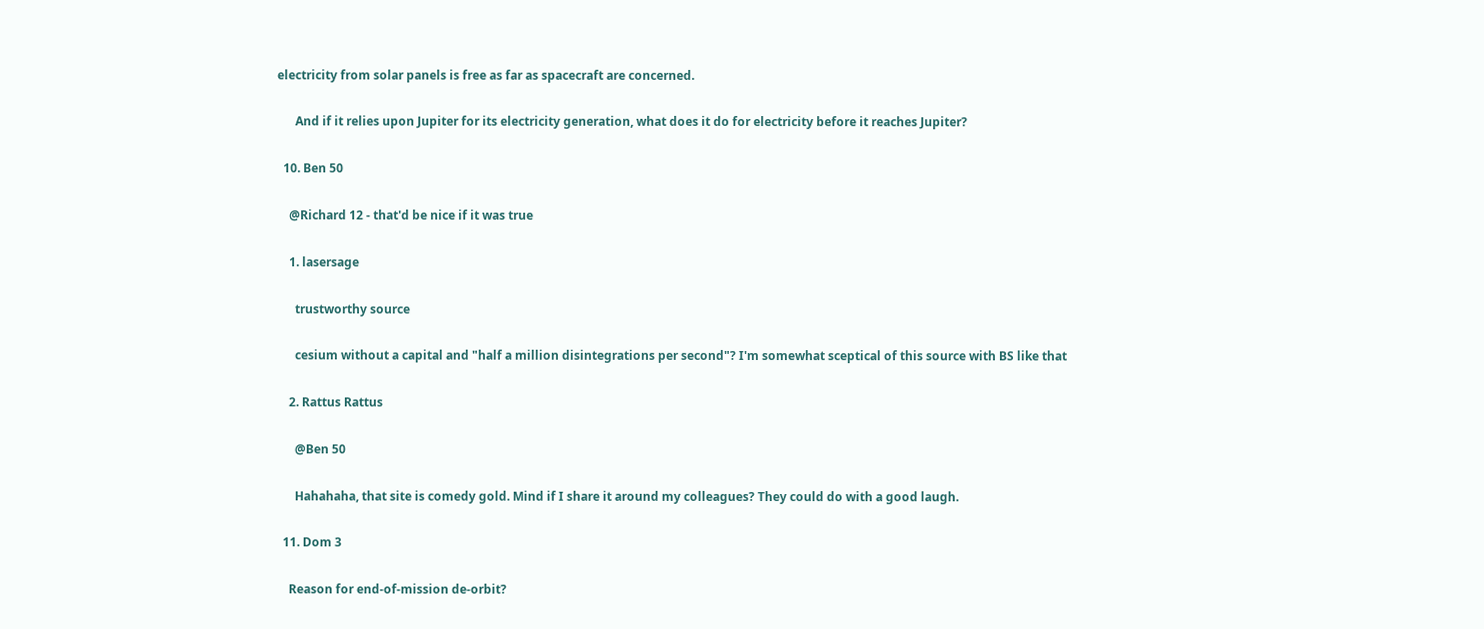electricity from solar panels is free as far as spacecraft are concerned.

      And if it relies upon Jupiter for its electricity generation, what does it do for electricity before it reaches Jupiter?

  10. Ben 50

    @Richard 12 - that'd be nice if it was true

    1. lasersage

      trustworthy source

      cesium without a capital and "half a million disintegrations per second"? I'm somewhat sceptical of this source with BS like that

    2. Rattus Rattus

      @Ben 50

      Hahahaha, that site is comedy gold. Mind if I share it around my colleagues? They could do with a good laugh.

  11. Dom 3

    Reason for end-of-mission de-orbit?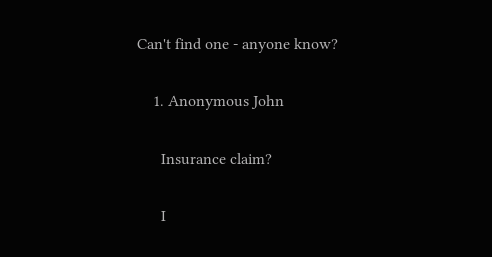Can't find one - anyone know?

    1. Anonymous John

      Insurance claim?

      I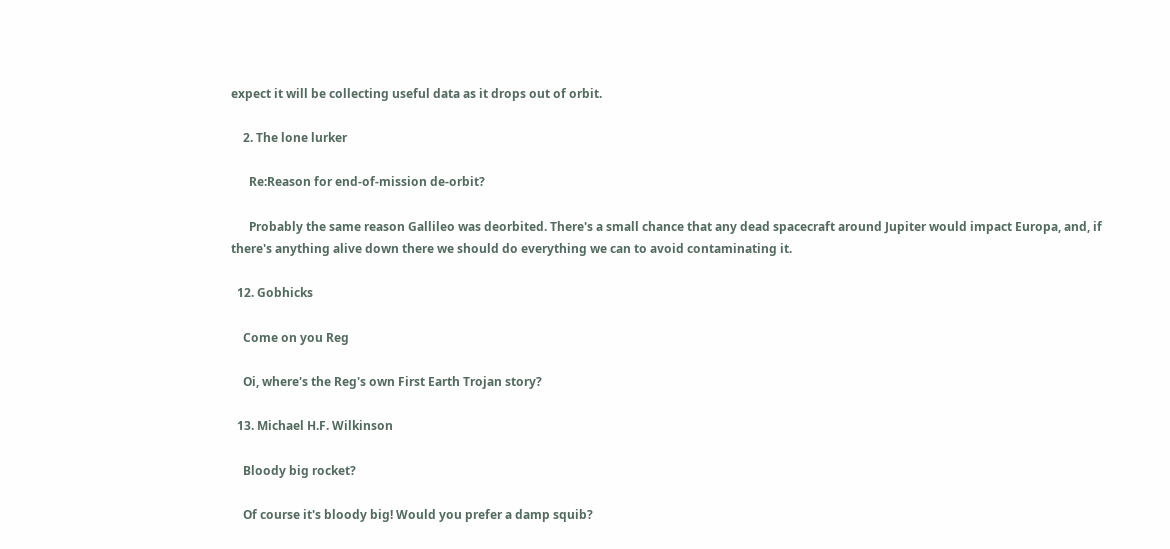expect it will be collecting useful data as it drops out of orbit.

    2. The lone lurker

      Re:Reason for end-of-mission de-orbit?

      Probably the same reason Gallileo was deorbited. There's a small chance that any dead spacecraft around Jupiter would impact Europa, and, if there's anything alive down there we should do everything we can to avoid contaminating it.

  12. Gobhicks

    Come on you Reg

    Oi, where's the Reg's own First Earth Trojan story?

  13. Michael H.F. Wilkinson

    Bloody big rocket?

    Of course it's bloody big! Would you prefer a damp squib?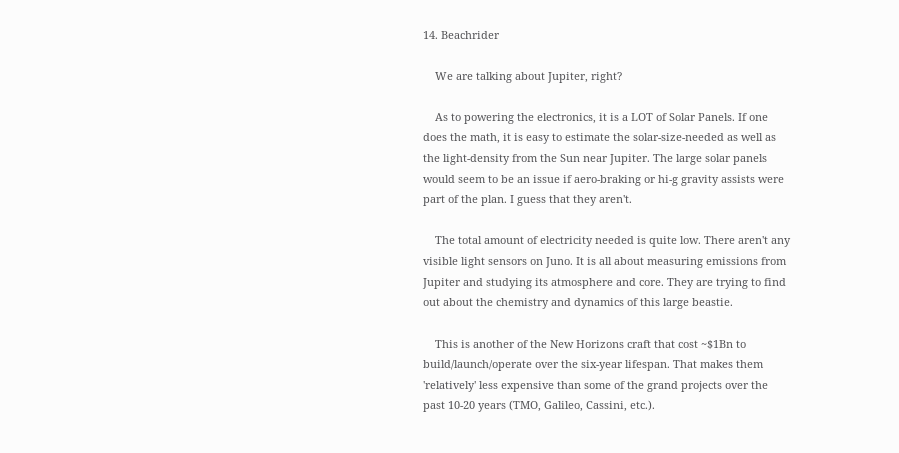14. Beachrider

    We are talking about Jupiter, right?

    As to powering the electronics, it is a LOT of Solar Panels. If one does the math, it is easy to estimate the solar-size-needed as well as the light-density from the Sun near Jupiter. The large solar panels would seem to be an issue if aero-braking or hi-g gravity assists were part of the plan. I guess that they aren't.

    The total amount of electricity needed is quite low. There aren't any visible light sensors on Juno. It is all about measuring emissions from Jupiter and studying its atmosphere and core. They are trying to find out about the chemistry and dynamics of this large beastie.

    This is another of the New Horizons craft that cost ~$1Bn to build/launch/operate over the six-year lifespan. That makes them 'relatively' less expensive than some of the grand projects over the past 10-20 years (TMO, Galileo, Cassini, etc.).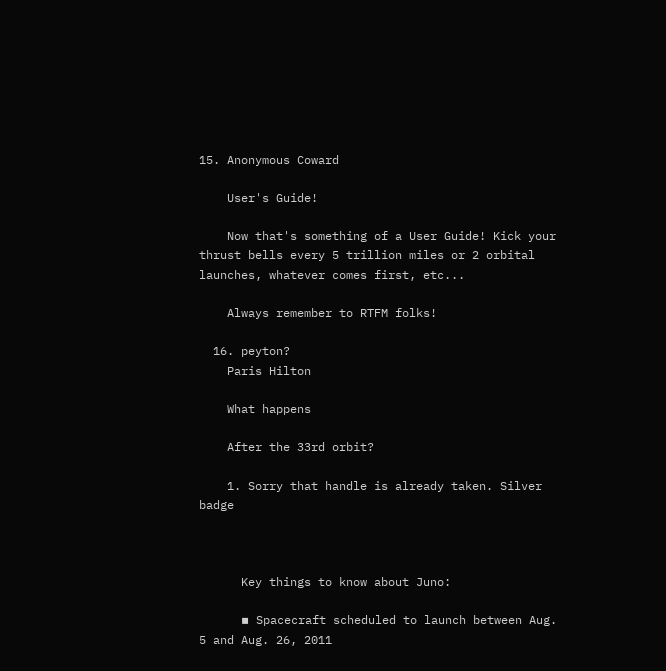15. Anonymous Coward

    User's Guide!

    Now that's something of a User Guide! Kick your thrust bells every 5 trillion miles or 2 orbital launches, whatever comes first, etc...

    Always remember to RTFM folks!

  16. peyton?
    Paris Hilton

    What happens

    After the 33rd orbit?

    1. Sorry that handle is already taken. Silver badge



      Key things to know about Juno:

      ▪ Spacecraft scheduled to launch between Aug. 5 and Aug. 26, 2011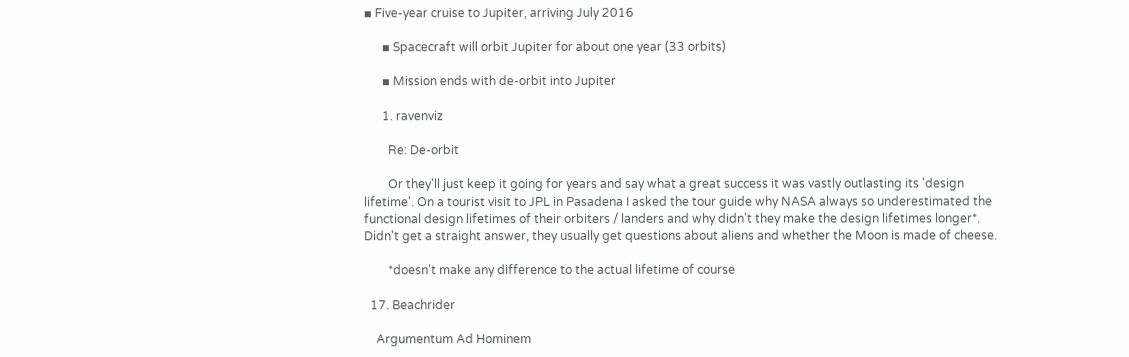▪ Five-year cruise to Jupiter, arriving July 2016

      ▪ Spacecraft will orbit Jupiter for about one year (33 orbits)

      ▪ Mission ends with de-orbit into Jupiter

      1. ravenviz

        Re: De-orbit

        Or they'll just keep it going for years and say what a great success it was vastly outlasting its 'design lifetime'. On a tourist visit to JPL in Pasadena I asked the tour guide why NASA always so underestimated the functional design lifetimes of their orbiters / landers and why didn't they make the design lifetimes longer*. Didn't get a straight answer, they usually get questions about aliens and whether the Moon is made of cheese.

        *doesn't make any difference to the actual lifetime of course

  17. Beachrider

    Argumentum Ad Hominem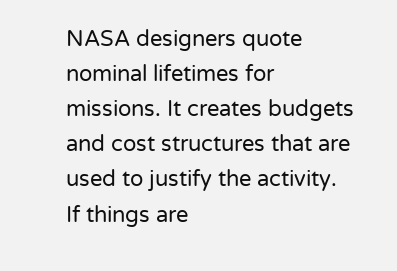NASA designers quote nominal lifetimes for missions. It creates budgets and cost structures that are used to justify the activity. If things are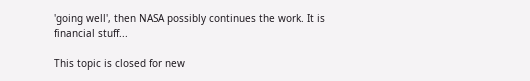'going well', then NASA possibly continues the work. It is financial stuff...

This topic is closed for new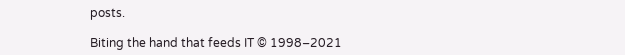posts.

Biting the hand that feeds IT © 1998–2021